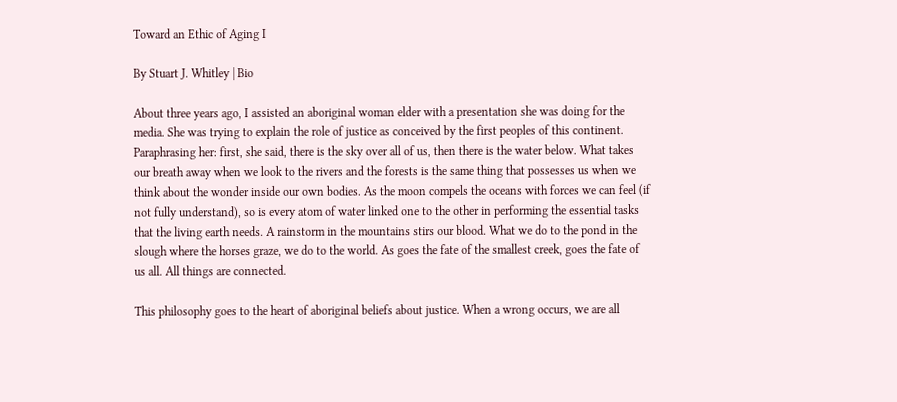Toward an Ethic of Aging I

By Stuart J. Whitley | Bio

About three years ago, I assisted an aboriginal woman elder with a presentation she was doing for the media. She was trying to explain the role of justice as conceived by the first peoples of this continent. Paraphrasing her: first, she said, there is the sky over all of us, then there is the water below. What takes our breath away when we look to the rivers and the forests is the same thing that possesses us when we think about the wonder inside our own bodies. As the moon compels the oceans with forces we can feel (if not fully understand), so is every atom of water linked one to the other in performing the essential tasks that the living earth needs. A rainstorm in the mountains stirs our blood. What we do to the pond in the slough where the horses graze, we do to the world. As goes the fate of the smallest creek, goes the fate of us all. All things are connected.

This philosophy goes to the heart of aboriginal beliefs about justice. When a wrong occurs, we are all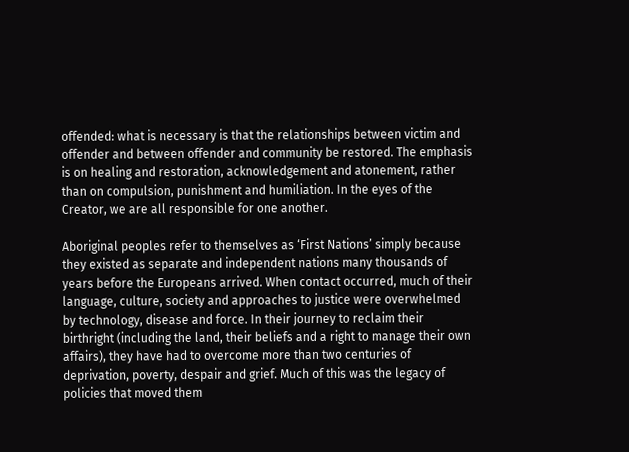offended: what is necessary is that the relationships between victim and offender and between offender and community be restored. The emphasis is on healing and restoration, acknowledgement and atonement, rather than on compulsion, punishment and humiliation. In the eyes of the Creator, we are all responsible for one another.

Aboriginal peoples refer to themselves as ‘First Nations’ simply because they existed as separate and independent nations many thousands of years before the Europeans arrived. When contact occurred, much of their language, culture, society and approaches to justice were overwhelmed by technology, disease and force. In their journey to reclaim their birthright (including the land, their beliefs and a right to manage their own affairs), they have had to overcome more than two centuries of deprivation, poverty, despair and grief. Much of this was the legacy of policies that moved them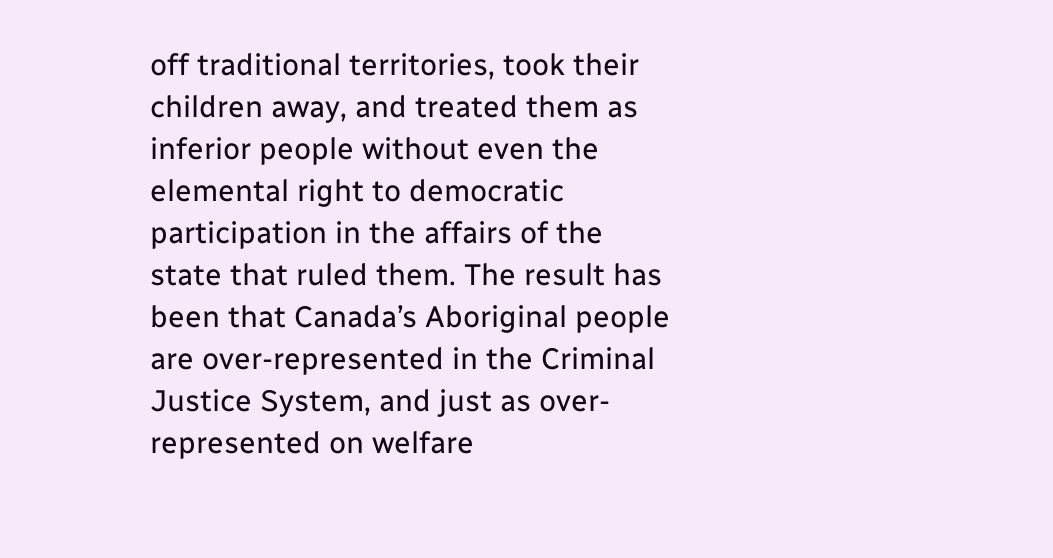off traditional territories, took their children away, and treated them as inferior people without even the elemental right to democratic participation in the affairs of the state that ruled them. The result has been that Canada’s Aboriginal people are over-represented in the Criminal Justice System, and just as over-represented on welfare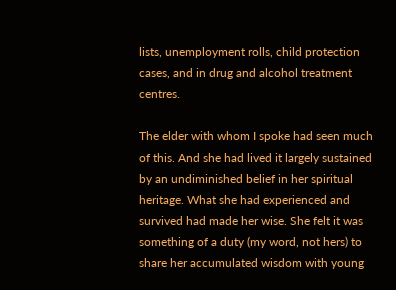lists, unemployment rolls, child protection cases, and in drug and alcohol treatment centres.

The elder with whom I spoke had seen much of this. And she had lived it largely sustained by an undiminished belief in her spiritual heritage. What she had experienced and survived had made her wise. She felt it was something of a duty (my word, not hers) to share her accumulated wisdom with young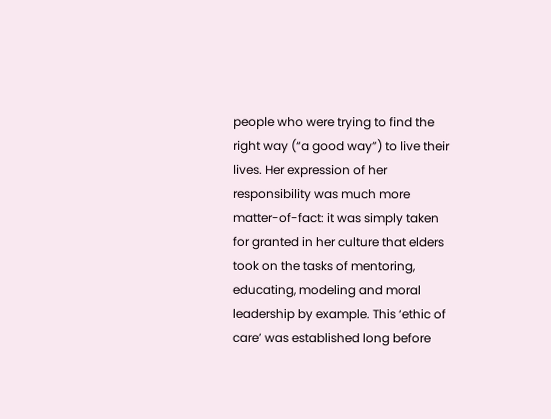people who were trying to find the right way (“a good way”) to live their lives. Her expression of her responsibility was much more matter-of-fact: it was simply taken for granted in her culture that elders took on the tasks of mentoring, educating, modeling and moral leadership by example. This ‘ethic of care’ was established long before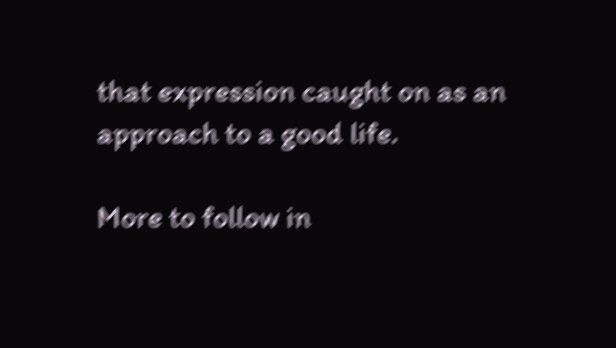that expression caught on as an approach to a good life.

More to follow in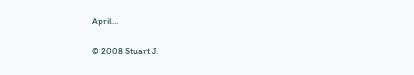April…

© 2008 Stuart J.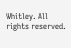Whitley. All rights reserved.